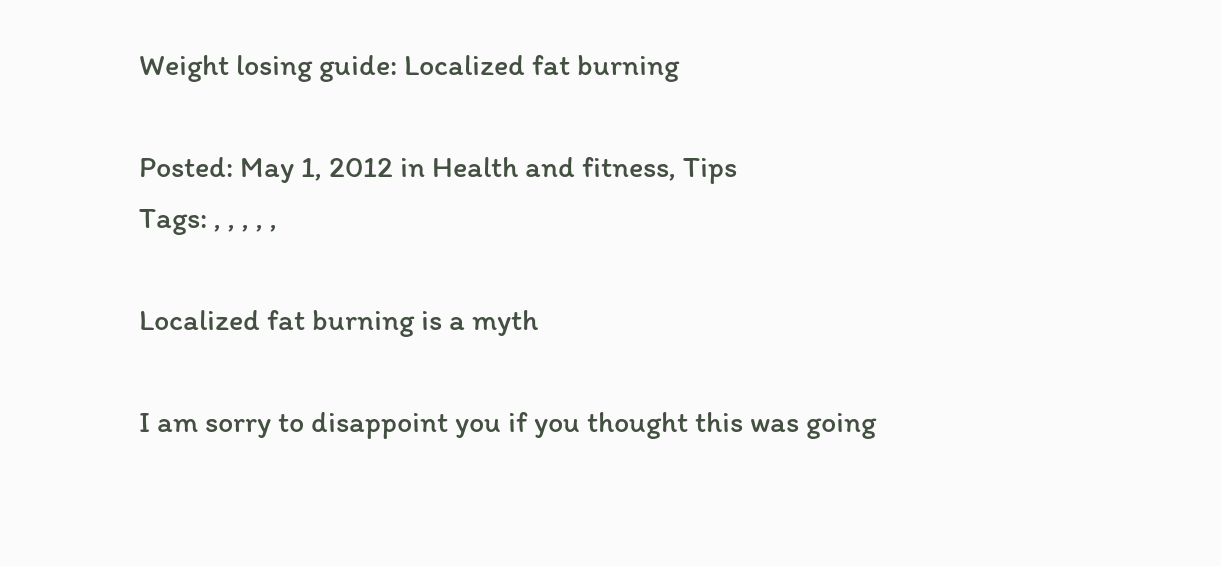Weight losing guide: Localized fat burning

Posted: May 1, 2012 in Health and fitness, Tips
Tags: , , , , ,

Localized fat burning is a myth

I am sorry to disappoint you if you thought this was going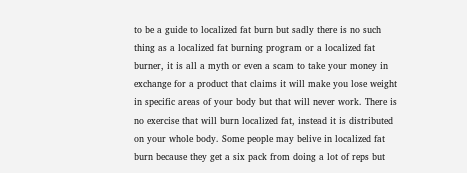to be a guide to localized fat burn but sadly there is no such thing as a localized fat burning program or a localized fat burner, it is all a myth or even a scam to take your money in exchange for a product that claims it will make you lose weight in specific areas of your body but that will never work. There is no exercise that will burn localized fat, instead it is distributed on your whole body. Some people may belive in localized fat burn because they get a six pack from doing a lot of reps but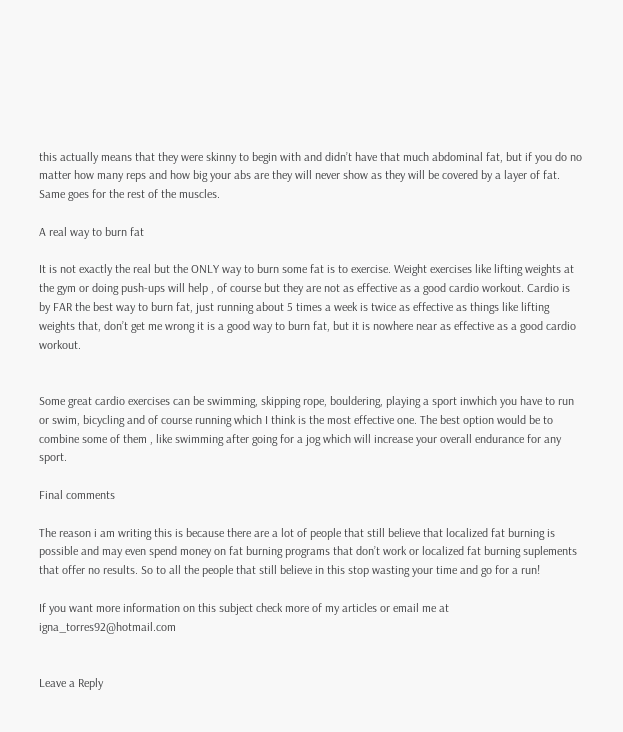this actually means that they were skinny to begin with and didn’t have that much abdominal fat, but if you do no matter how many reps and how big your abs are they will never show as they will be covered by a layer of fat. Same goes for the rest of the muscles.

A real way to burn fat

It is not exactly the real but the ONLY way to burn some fat is to exercise. Weight exercises like lifting weights at the gym or doing push-ups will help , of course but they are not as effective as a good cardio workout. Cardio is by FAR the best way to burn fat, just running about 5 times a week is twice as effective as things like lifting weights that, don’t get me wrong it is a good way to burn fat, but it is nowhere near as effective as a good cardio workout.


Some great cardio exercises can be swimming, skipping rope, bouldering, playing a sport inwhich you have to run or swim, bicycling and of course running which I think is the most effective one. The best option would be to combine some of them , like swimming after going for a jog which will increase your overall endurance for any sport.

Final comments

The reason i am writing this is because there are a lot of people that still believe that localized fat burning is possible and may even spend money on fat burning programs that don’t work or localized fat burning suplements that offer no results. So to all the people that still believe in this stop wasting your time and go for a run!

If you want more information on this subject check more of my articles or email me at igna_torres92@hotmail.com


Leave a Reply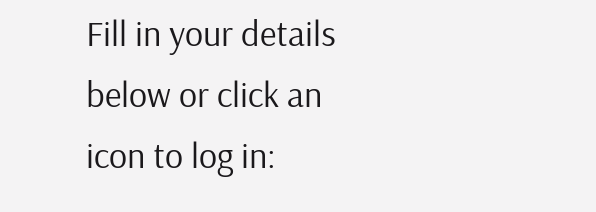Fill in your details below or click an icon to log in: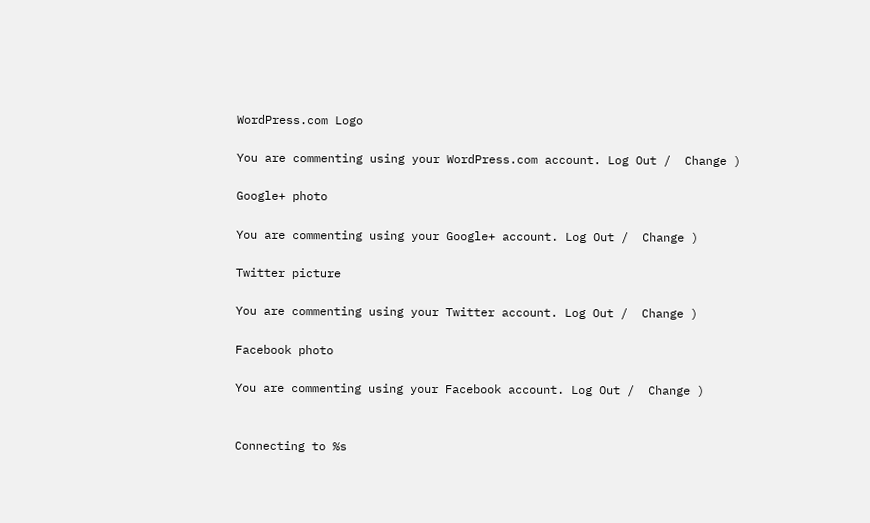WordPress.com Logo

You are commenting using your WordPress.com account. Log Out /  Change )

Google+ photo

You are commenting using your Google+ account. Log Out /  Change )

Twitter picture

You are commenting using your Twitter account. Log Out /  Change )

Facebook photo

You are commenting using your Facebook account. Log Out /  Change )


Connecting to %s